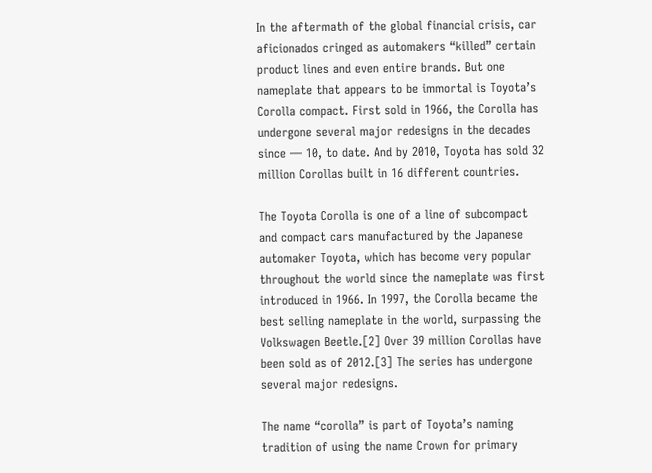In the aftermath of the global financial crisis, car aficionados cringed as automakers “killed” certain product lines and even entire brands. But one nameplate that appears to be immortal is Toyota’s Corolla compact. First sold in 1966, the Corolla has undergone several major redesigns in the decades since — 10, to date. And by 2010, Toyota has sold 32 million Corollas built in 16 different countries.

The Toyota Corolla is one of a line of subcompact and compact cars manufactured by the Japanese automaker Toyota, which has become very popular throughout the world since the nameplate was first introduced in 1966. In 1997, the Corolla became the best selling nameplate in the world, surpassing the Volkswagen Beetle.[2] Over 39 million Corollas have been sold as of 2012.[3] The series has undergone several major redesigns.

The name “corolla” is part of Toyota’s naming tradition of using the name Crown for primary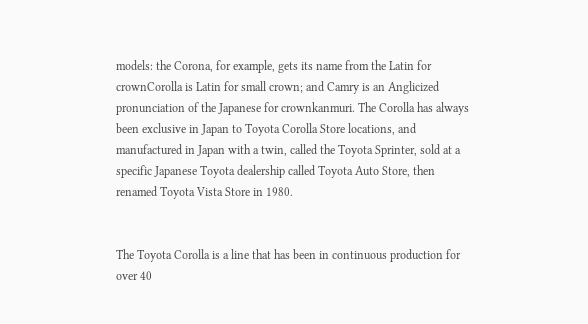models: the Corona, for example, gets its name from the Latin for crownCorolla is Latin for small crown; and Camry is an Anglicized pronunciation of the Japanese for crownkanmuri. The Corolla has always been exclusive in Japan to Toyota Corolla Store locations, and manufactured in Japan with a twin, called the Toyota Sprinter, sold at a specific Japanese Toyota dealership called Toyota Auto Store, then renamed Toyota Vista Store in 1980.


The Toyota Corolla is a line that has been in continuous production for over 40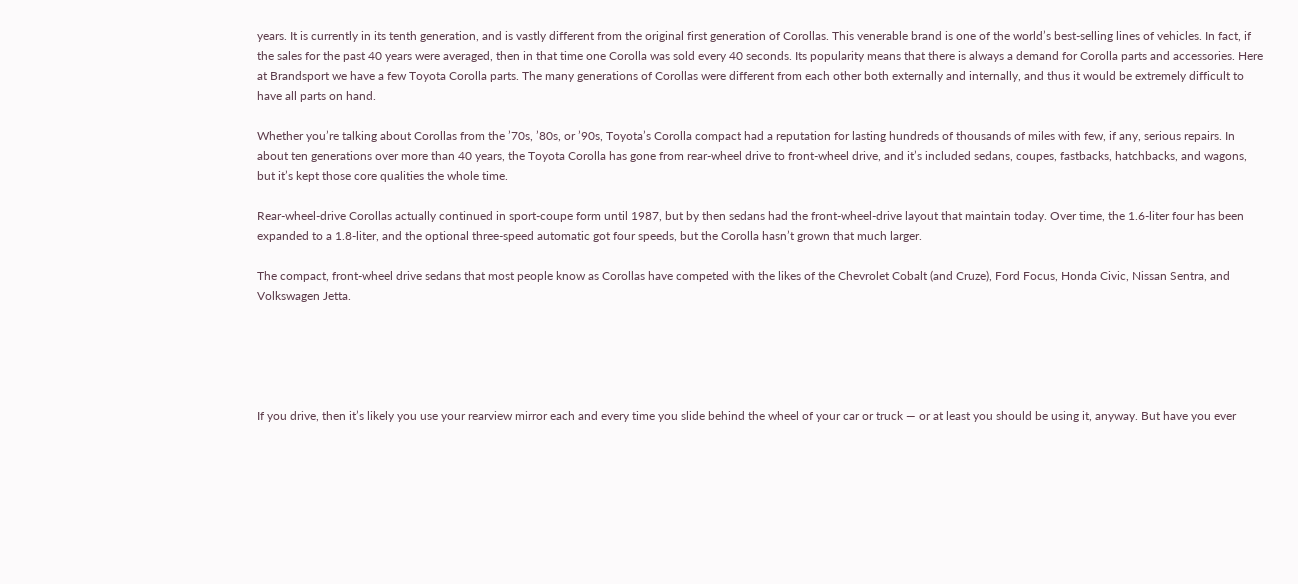years. It is currently in its tenth generation, and is vastly different from the original first generation of Corollas. This venerable brand is one of the world’s best-selling lines of vehicles. In fact, if the sales for the past 40 years were averaged, then in that time one Corolla was sold every 40 seconds. Its popularity means that there is always a demand for Corolla parts and accessories. Here at Brandsport we have a few Toyota Corolla parts. The many generations of Corollas were different from each other both externally and internally, and thus it would be extremely difficult to have all parts on hand.

Whether you’re talking about Corollas from the ’70s, ’80s, or ’90s, Toyota’s Corolla compact had a reputation for lasting hundreds of thousands of miles with few, if any, serious repairs. In about ten generations over more than 40 years, the Toyota Corolla has gone from rear-wheel drive to front-wheel drive, and it’s included sedans, coupes, fastbacks, hatchbacks, and wagons, but it’s kept those core qualities the whole time.

Rear-wheel-drive Corollas actually continued in sport-coupe form until 1987, but by then sedans had the front-wheel-drive layout that maintain today. Over time, the 1.6-liter four has been expanded to a 1.8-liter, and the optional three-speed automatic got four speeds, but the Corolla hasn’t grown that much larger.

The compact, front-wheel drive sedans that most people know as Corollas have competed with the likes of the Chevrolet Cobalt (and Cruze), Ford Focus, Honda Civic, Nissan Sentra, and Volkswagen Jetta.





If you drive, then it’s likely you use your rearview mirror each and every time you slide behind the wheel of your car or truck — or at least you should be using it, anyway. But have you ever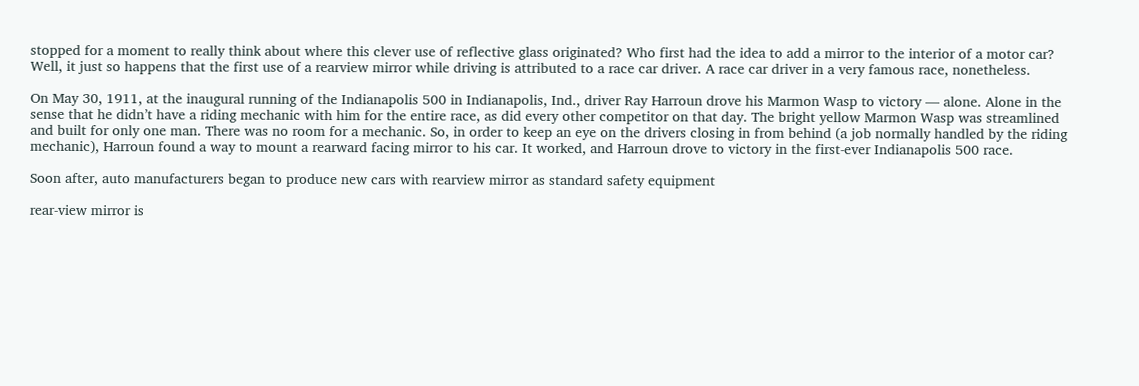stopped for a moment to really think about where this clever use of reflective glass originated? Who first had the idea to add a mirror to the interior of a motor car? Well, it just so happens that the first use of a rearview mirror while driving is attributed to a race car driver. A race car driver in a very famous race, nonetheless.

On May 30, 1911, at the inaugural running of the Indianapolis 500 in Indianapolis, Ind., driver Ray Harroun drove his Marmon Wasp to victory — alone. Alone in the sense that he didn’t have a riding mechanic with him for the entire race, as did every other competitor on that day. The bright yellow Marmon Wasp was streamlined and built for only one man. There was no room for a mechanic. So, in order to keep an eye on the drivers closing in from behind (a job normally handled by the riding mechanic), Harroun found a way to mount a rearward facing mirror to his car. It worked, and Harroun drove to victory in the first-ever Indianapolis 500 race.

Soon after, auto manufacturers began to produce new cars with rearview mirror as standard safety equipment

rear-view mirror is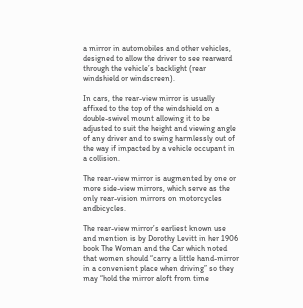a mirror in automobiles and other vehicles, designed to allow the driver to see rearward through the vehicle’s backlight (rear windshield or windscreen).

In cars, the rear-view mirror is usually affixed to the top of the windshield on a double-swivel mount allowing it to be adjusted to suit the height and viewing angle of any driver and to swing harmlessly out of the way if impacted by a vehicle occupant in a collision.

The rear-view mirror is augmented by one or more side-view mirrors, which serve as the only rear-vision mirrors on motorcycles andbicycles.

The rear-view mirror’s earliest known use and mention is by Dorothy Levitt in her 1906 book The Woman and the Car which noted that women should “carry a little hand-mirror in a convenient place when driving” so they may “hold the mirror aloft from time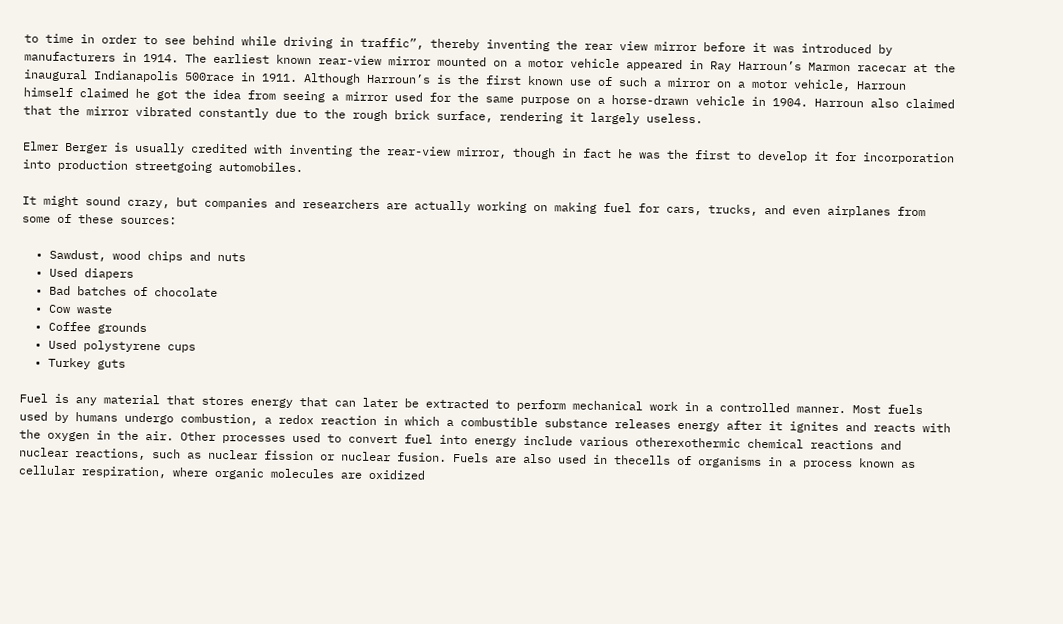to time in order to see behind while driving in traffic”, thereby inventing the rear view mirror before it was introduced by manufacturers in 1914. The earliest known rear-view mirror mounted on a motor vehicle appeared in Ray Harroun’s Marmon racecar at the inaugural Indianapolis 500race in 1911. Although Harroun’s is the first known use of such a mirror on a motor vehicle, Harroun himself claimed he got the idea from seeing a mirror used for the same purpose on a horse-drawn vehicle in 1904. Harroun also claimed that the mirror vibrated constantly due to the rough brick surface, rendering it largely useless.

Elmer Berger is usually credited with inventing the rear-view mirror, though in fact he was the first to develop it for incorporation into production streetgoing automobiles.

It might sound crazy, but companies and researchers are actually working on making fuel for cars, trucks, and even airplanes from some of these sources:

  • Sawdust, wood chips and nuts
  • Used diapers
  • Bad batches of chocolate
  • Cow waste
  • Coffee grounds
  • Used polystyrene cups
  • Turkey guts

Fuel is any material that stores energy that can later be extracted to perform mechanical work in a controlled manner. Most fuels used by humans undergo combustion, a redox reaction in which a combustible substance releases energy after it ignites and reacts with the oxygen in the air. Other processes used to convert fuel into energy include various otherexothermic chemical reactions and nuclear reactions, such as nuclear fission or nuclear fusion. Fuels are also used in thecells of organisms in a process known as cellular respiration, where organic molecules are oxidized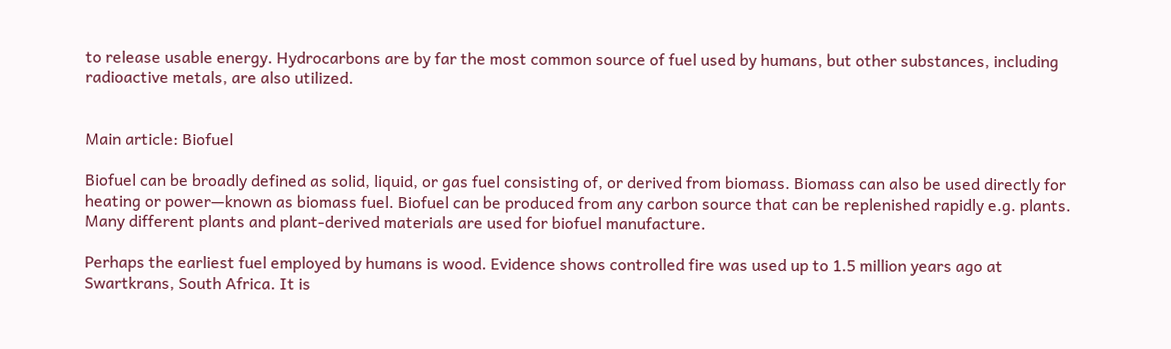to release usable energy. Hydrocarbons are by far the most common source of fuel used by humans, but other substances, including radioactive metals, are also utilized.


Main article: Biofuel

Biofuel can be broadly defined as solid, liquid, or gas fuel consisting of, or derived from biomass. Biomass can also be used directly for heating or power—known as biomass fuel. Biofuel can be produced from any carbon source that can be replenished rapidly e.g. plants. Many different plants and plant-derived materials are used for biofuel manufacture.

Perhaps the earliest fuel employed by humans is wood. Evidence shows controlled fire was used up to 1.5 million years ago at Swartkrans, South Africa. It is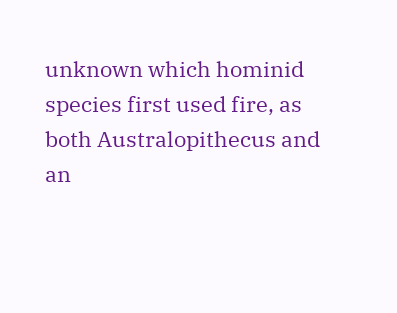unknown which hominid species first used fire, as both Australopithecus and an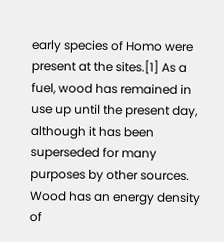early species of Homo were present at the sites.[1] As a fuel, wood has remained in use up until the present day, although it has been superseded for many purposes by other sources. Wood has an energy density of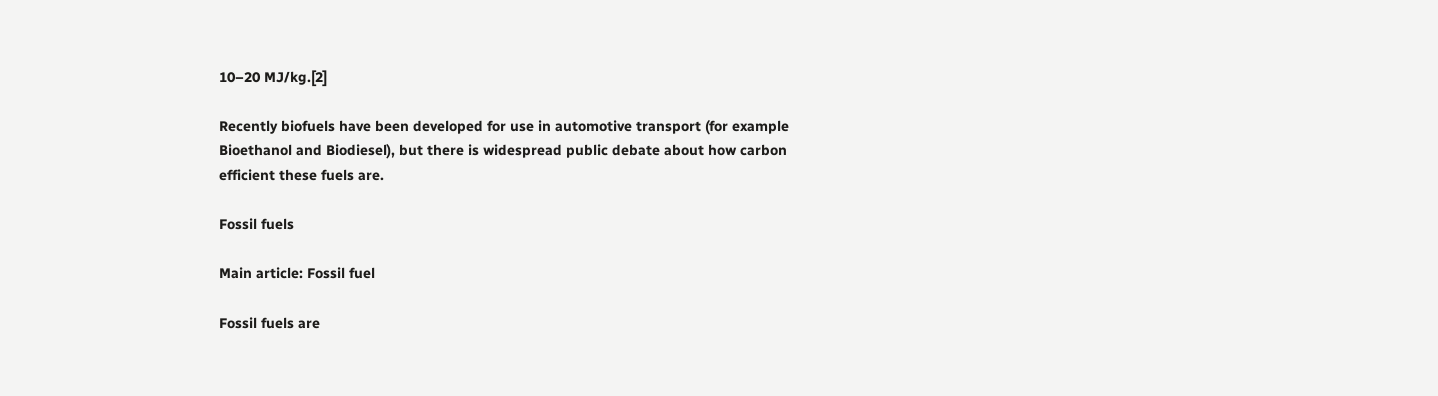10–20 MJ/kg.[2]

Recently biofuels have been developed for use in automotive transport (for example Bioethanol and Biodiesel), but there is widespread public debate about how carbon efficient these fuels are.

Fossil fuels

Main article: Fossil fuel

Fossil fuels are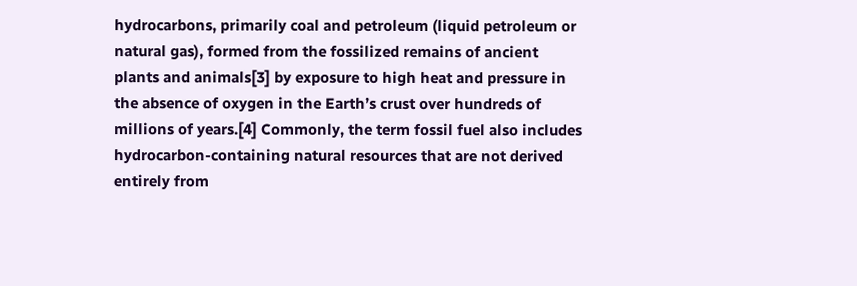hydrocarbons, primarily coal and petroleum (liquid petroleum or natural gas), formed from the fossilized remains of ancient plants and animals[3] by exposure to high heat and pressure in the absence of oxygen in the Earth’s crust over hundreds of millions of years.[4] Commonly, the term fossil fuel also includes hydrocarbon-containing natural resources that are not derived entirely from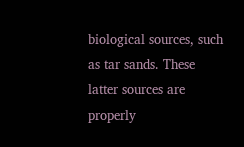biological sources, such as tar sands. These latter sources are properly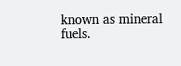known as mineral fuels.